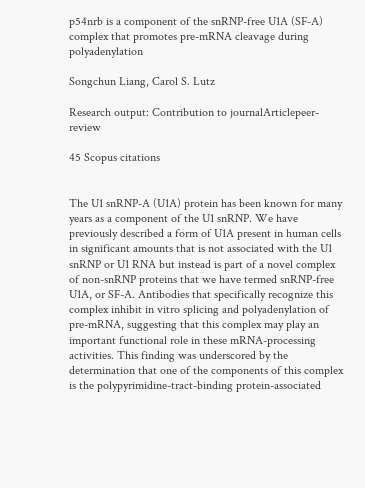p54nrb is a component of the snRNP-free U1A (SF-A) complex that promotes pre-mRNA cleavage during polyadenylation

Songchun Liang, Carol S. Lutz

Research output: Contribution to journalArticlepeer-review

45 Scopus citations


The U1 snRNP-A (U1A) protein has been known for many years as a component of the U1 snRNP. We have previously described a form of U1A present in human cells in significant amounts that is not associated with the U1 snRNP or U1 RNA but instead is part of a novel complex of non-snRNP proteins that we have termed snRNP-free U1A, or SF-A. Antibodies that specifically recognize this complex inhibit in vitro splicing and polyadenylation of pre-mRNA, suggesting that this complex may play an important functional role in these mRNA-processing activities. This finding was underscored by the determination that one of the components of this complex is the polypyrimidine-tract-binding protein-associated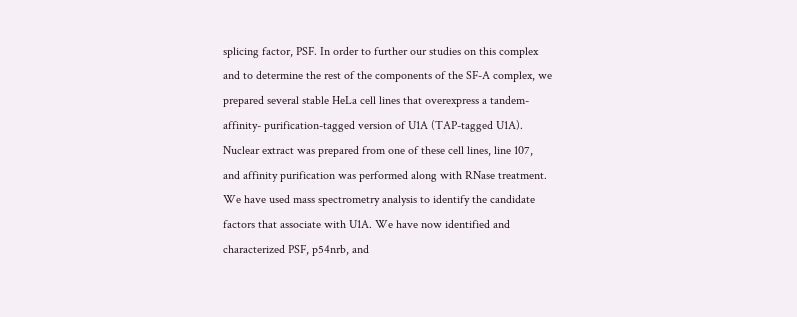splicing factor, PSF. In order to further our studies on this complex and to determine the rest of the components of the SF-A complex, we prepared several stable HeLa cell lines that overexpress a tandem-affinity- purification-tagged version of U1A (TAP-tagged U1A). Nuclear extract was prepared from one of these cell lines, line 107, and affinity purification was performed along with RNase treatment. We have used mass spectrometry analysis to identify the candidate factors that associate with U1A. We have now identified and characterized PSF, p54nrb, and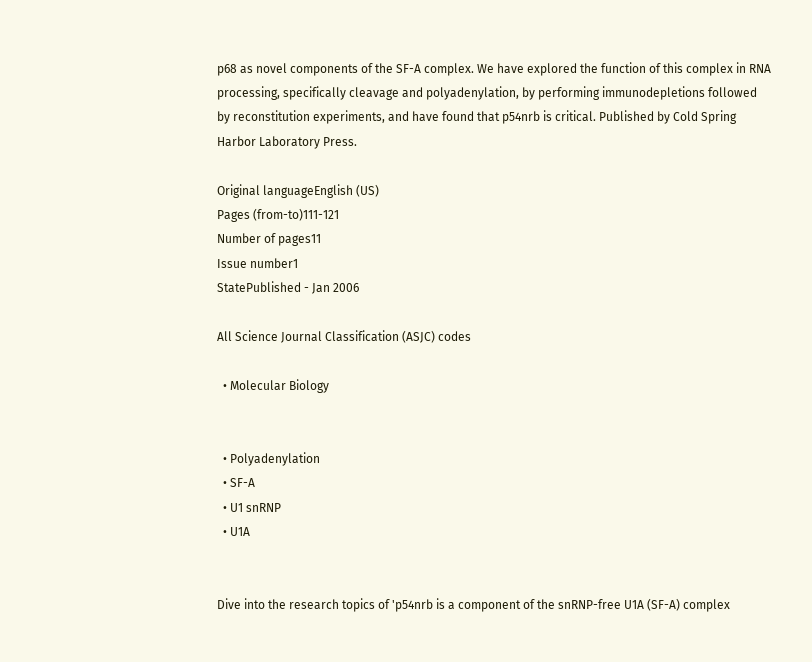p68 as novel components of the SF-A complex. We have explored the function of this complex in RNA processing, specifically cleavage and polyadenylation, by performing immunodepletions followed by reconstitution experiments, and have found that p54nrb is critical. Published by Cold Spring Harbor Laboratory Press.

Original languageEnglish (US)
Pages (from-to)111-121
Number of pages11
Issue number1
StatePublished - Jan 2006

All Science Journal Classification (ASJC) codes

  • Molecular Biology


  • Polyadenylation
  • SF-A
  • U1 snRNP
  • U1A


Dive into the research topics of 'p54nrb is a component of the snRNP-free U1A (SF-A) complex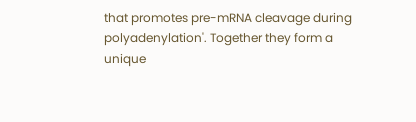that promotes pre-mRNA cleavage during polyadenylation'. Together they form a unique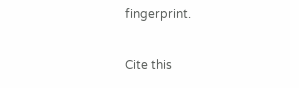fingerprint.

Cite this